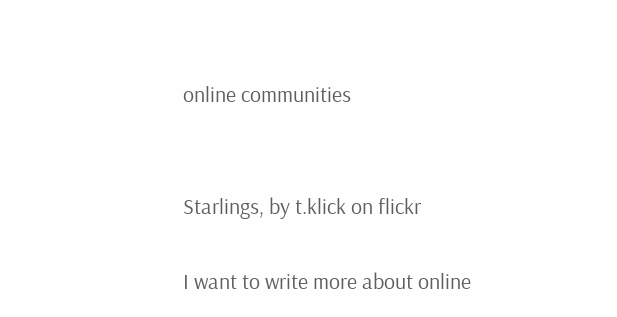online communities


Starlings, by t.klick on flickr

I want to write more about online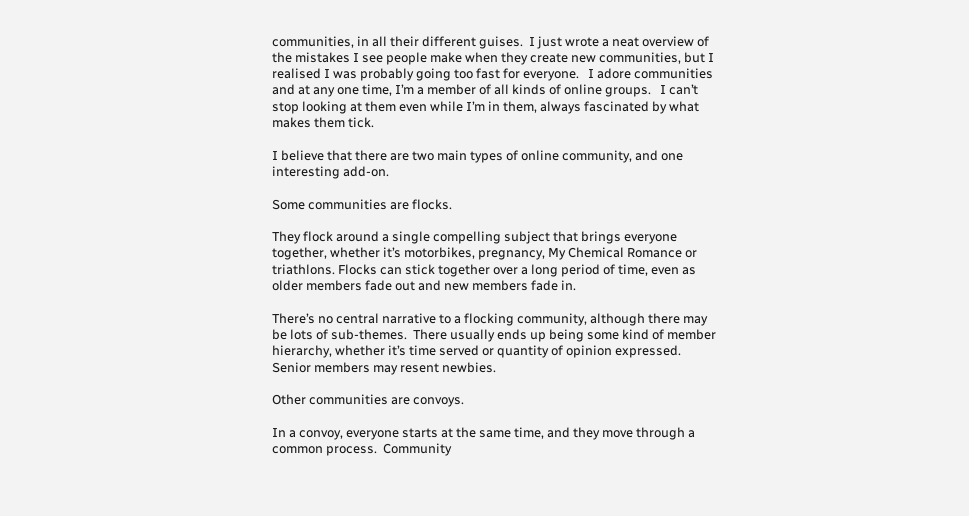communities, in all their different guises.  I just wrote a neat overview of the mistakes I see people make when they create new communities, but I realised I was probably going too fast for everyone.   I adore communities and at any one time, I’m a member of all kinds of online groups.   I can’t stop looking at them even while I’m in them, always fascinated by what makes them tick.

I believe that there are two main types of online community, and one interesting add-on.

Some communities are flocks.

They flock around a single compelling subject that brings everyone together, whether it’s motorbikes, pregnancy, My Chemical Romance or triathlons. Flocks can stick together over a long period of time, even as older members fade out and new members fade in.

There’s no central narrative to a flocking community, although there may be lots of sub-themes.  There usually ends up being some kind of member hierarchy, whether it’s time served or quantity of opinion expressed.  Senior members may resent newbies.

Other communities are convoys.

In a convoy, everyone starts at the same time, and they move through a common process.  Community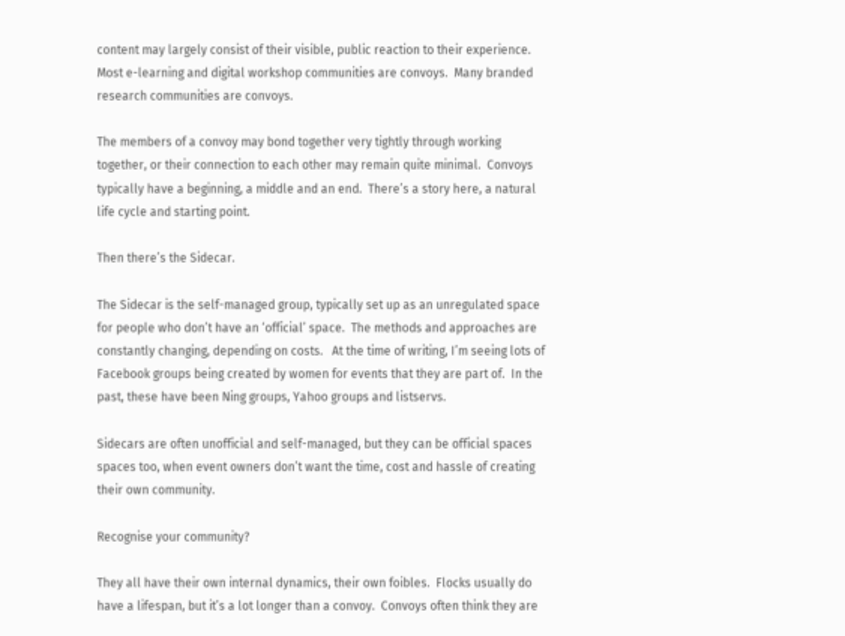content may largely consist of their visible, public reaction to their experience.  Most e-learning and digital workshop communities are convoys.  Many branded research communities are convoys.

The members of a convoy may bond together very tightly through working together, or their connection to each other may remain quite minimal.  Convoys typically have a beginning, a middle and an end.  There’s a story here, a natural life cycle and starting point.

Then there’s the Sidecar.

The Sidecar is the self-managed group, typically set up as an unregulated space for people who don’t have an ‘official’ space.  The methods and approaches are constantly changing, depending on costs.   At the time of writing, I’m seeing lots of Facebook groups being created by women for events that they are part of.  In the past, these have been Ning groups, Yahoo groups and listservs.

Sidecars are often unofficial and self-managed, but they can be official spaces spaces too, when event owners don’t want the time, cost and hassle of creating their own community.

Recognise your community?

They all have their own internal dynamics, their own foibles.  Flocks usually do have a lifespan, but it’s a lot longer than a convoy.  Convoys often think they are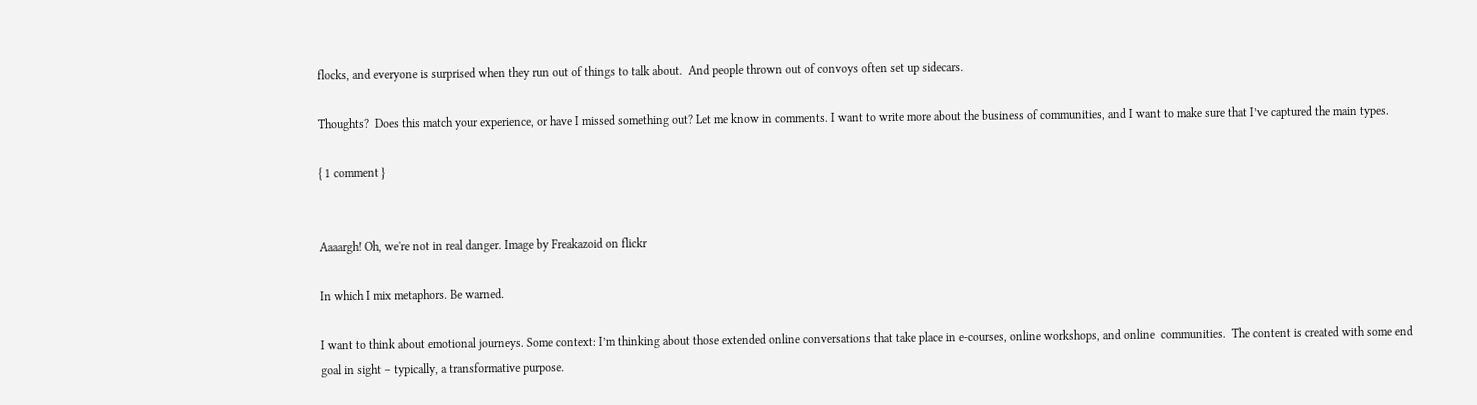flocks, and everyone is surprised when they run out of things to talk about.  And people thrown out of convoys often set up sidecars.

Thoughts?  Does this match your experience, or have I missed something out? Let me know in comments. I want to write more about the business of communities, and I want to make sure that I’ve captured the main types.

{ 1 comment }


Aaaargh! Oh, we're not in real danger. Image by Freakazoid on flickr

In which I mix metaphors. Be warned.

I want to think about emotional journeys. Some context: I’m thinking about those extended online conversations that take place in e-courses, online workshops, and online  communities.  The content is created with some end goal in sight – typically, a transformative purpose.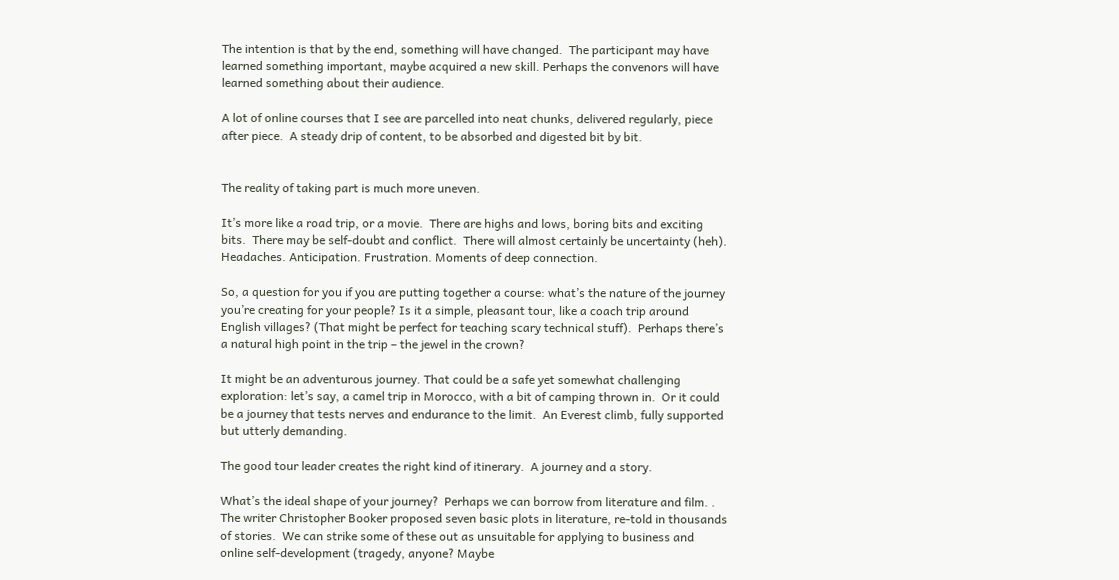The intention is that by the end, something will have changed.  The participant may have learned something important, maybe acquired a new skill. Perhaps the convenors will have learned something about their audience.

A lot of online courses that I see are parcelled into neat chunks, delivered regularly, piece after piece.  A steady drip of content, to be absorbed and digested bit by bit.


The reality of taking part is much more uneven.

It’s more like a road trip, or a movie.  There are highs and lows, boring bits and exciting bits.  There may be self-doubt and conflict.  There will almost certainly be uncertainty (heh).  Headaches. Anticipation. Frustration. Moments of deep connection.

So, a question for you if you are putting together a course: what’s the nature of the journey you’re creating for your people? Is it a simple, pleasant tour, like a coach trip around English villages? (That might be perfect for teaching scary technical stuff).  Perhaps there’s a natural high point in the trip – the jewel in the crown?

It might be an adventurous journey. That could be a safe yet somewhat challenging exploration: let’s say, a camel trip in Morocco, with a bit of camping thrown in.  Or it could be a journey that tests nerves and endurance to the limit.  An Everest climb, fully supported but utterly demanding.

The good tour leader creates the right kind of itinerary.  A journey and a story.

What’s the ideal shape of your journey?  Perhaps we can borrow from literature and film. .  The writer Christopher Booker proposed seven basic plots in literature, re-told in thousands of stories.  We can strike some of these out as unsuitable for applying to business and online self-development (tragedy, anyone? Maybe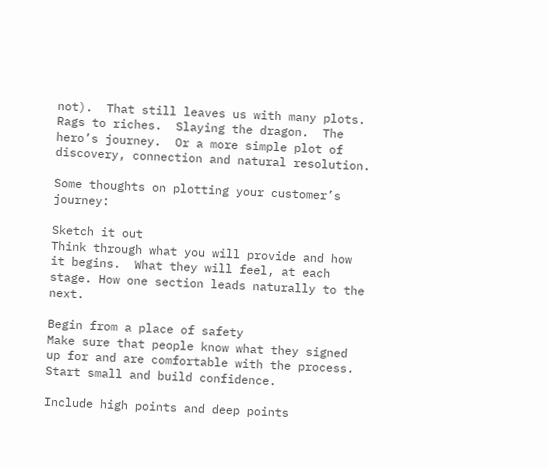not).  That still leaves us with many plots. Rags to riches.  Slaying the dragon.  The hero’s journey.  Or a more simple plot of discovery, connection and natural resolution.

Some thoughts on plotting your customer’s journey:

Sketch it out
Think through what you will provide and how it begins.  What they will feel, at each stage. How one section leads naturally to the next.

Begin from a place of safety
Make sure that people know what they signed up for and are comfortable with the process.  Start small and build confidence.

Include high points and deep points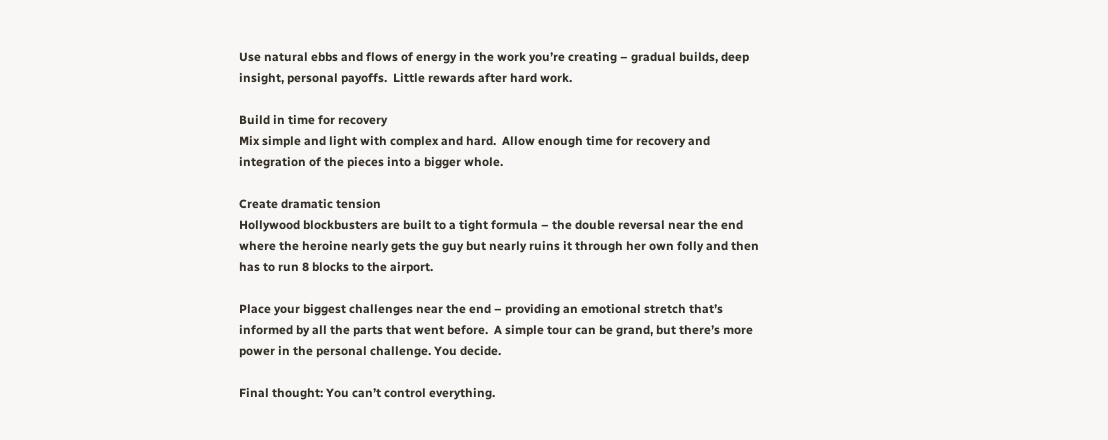Use natural ebbs and flows of energy in the work you’re creating – gradual builds, deep insight, personal payoffs.  Little rewards after hard work.

Build in time for recovery
Mix simple and light with complex and hard.  Allow enough time for recovery and integration of the pieces into a bigger whole.

Create dramatic tension
Hollywood blockbusters are built to a tight formula – the double reversal near the end where the heroine nearly gets the guy but nearly ruins it through her own folly and then has to run 8 blocks to the airport.

Place your biggest challenges near the end – providing an emotional stretch that’s informed by all the parts that went before.  A simple tour can be grand, but there’s more power in the personal challenge. You decide.

Final thought: You can’t control everything.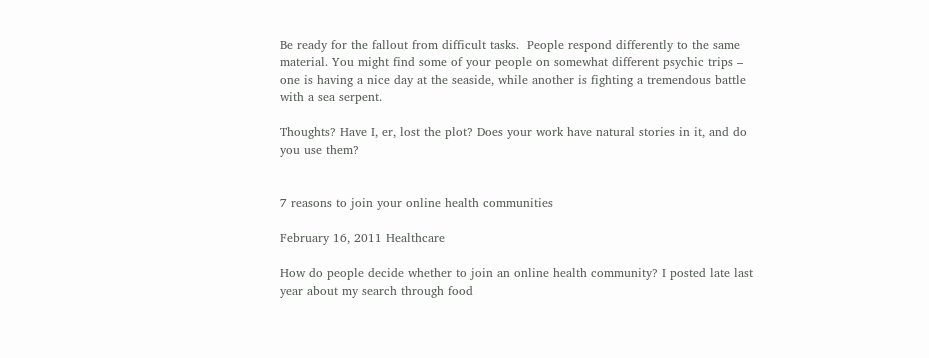Be ready for the fallout from difficult tasks.  People respond differently to the same material. You might find some of your people on somewhat different psychic trips – one is having a nice day at the seaside, while another is fighting a tremendous battle with a sea serpent.

Thoughts? Have I, er, lost the plot? Does your work have natural stories in it, and do you use them?


7 reasons to join your online health communities

February 16, 2011 Healthcare

How do people decide whether to join an online health community? I posted late last year about my search through food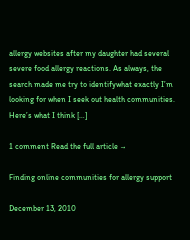allergy websites after my daughter had several severe food allergy reactions. As always, the search made me try to identifywhat exactly I’m looking for when I seek out health communities. Here’s what I think […]

1 comment Read the full article →

Finding online communities for allergy support

December 13, 2010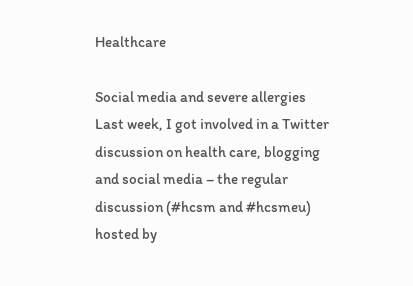Healthcare

Social media and severe allergies Last week, I got involved in a Twitter discussion on health care, blogging and social media – the regular discussion (#hcsm and #hcsmeu) hosted by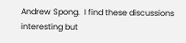Andrew Spong.  I find these discussions interesting but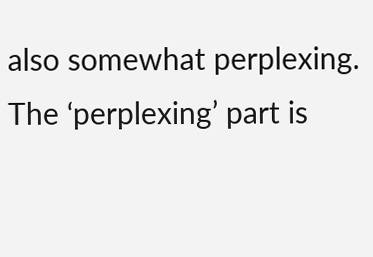also somewhat perplexing. The ‘perplexing’ part is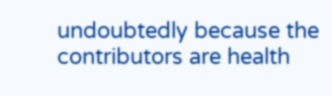undoubtedly because the contributors are health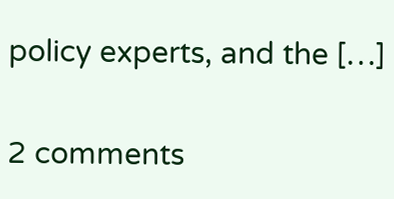policy experts, and the […]

2 comments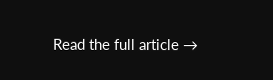Read the full article →